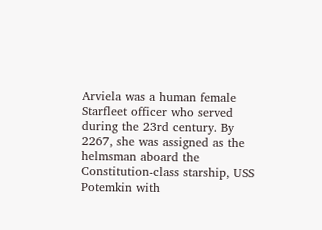Arviela was a human female Starfleet officer who served during the 23rd century. By 2267, she was assigned as the helmsman aboard the Constitution-class starship, USS Potemkin with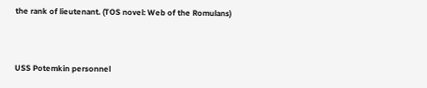the rank of lieutenant. (TOS novel: Web of the Romulans)



USS Potemkin personnel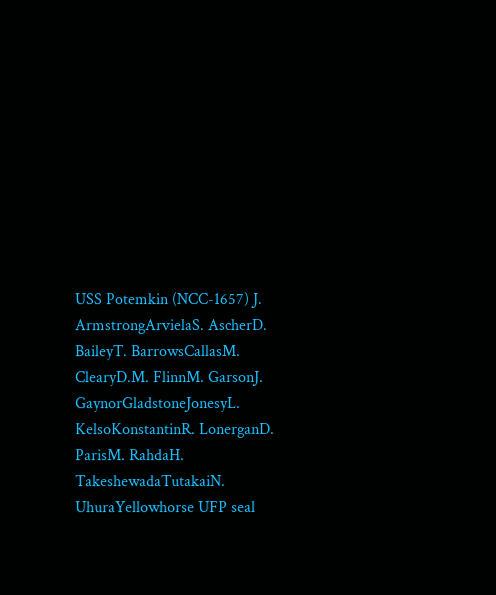USS Potemkin (NCC-1657) J. ArmstrongArvielaS. AscherD. BaileyT. BarrowsCallasM. ClearyD.M. FlinnM. GarsonJ. GaynorGladstoneJonesyL. KelsoKonstantinR. LonerganD. ParisM. RahdaH. TakeshewadaTutakaiN. UhuraYellowhorse UFP seal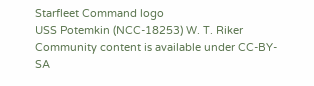Starfleet Command logo
USS Potemkin (NCC-18253) W. T. Riker
Community content is available under CC-BY-SA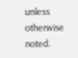unless otherwise noted.